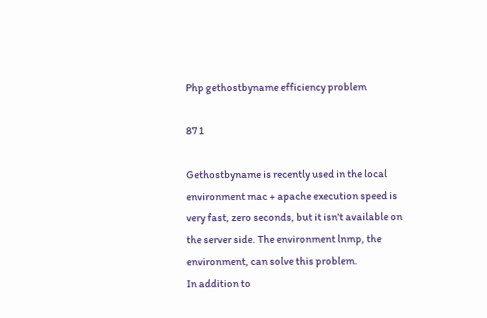Php gethostbyname efficiency problem

87 1

Gethostbyname is recently used in the local environment mac + apache execution speed is very fast, zero seconds, but it isn't available on the server side. The environment lnmp, the environment, can solve this problem.
In addition to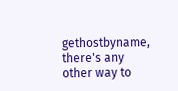gethostbyname, there's any other way to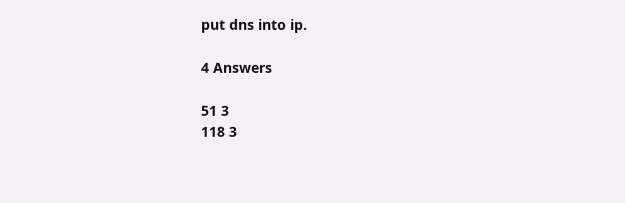put dns into ip.

4 Answers

51 3
118 3